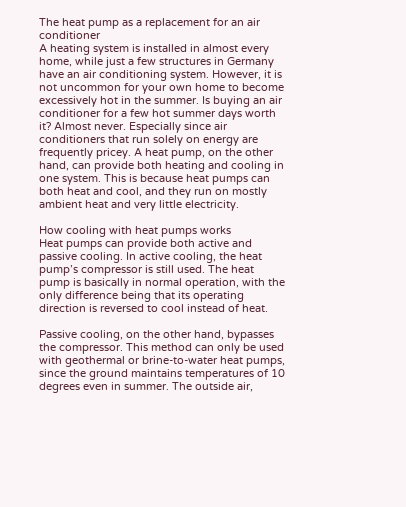The heat pump as a replacement for an air conditioner
A heating system is installed in almost every home, while just a few structures in Germany have an air conditioning system. However, it is not uncommon for your own home to become excessively hot in the summer. Is buying an air conditioner for a few hot summer days worth it? Almost never. Especially since air conditioners that run solely on energy are frequently pricey. A heat pump, on the other hand, can provide both heating and cooling in one system. This is because heat pumps can both heat and cool, and they run on mostly ambient heat and very little electricity.

How cooling with heat pumps works
Heat pumps can provide both active and passive cooling. In active cooling, the heat pump’s compressor is still used. The heat pump is basically in normal operation, with the only difference being that its operating direction is reversed to cool instead of heat.

Passive cooling, on the other hand, bypasses the compressor. This method can only be used with geothermal or brine-to-water heat pumps, since the ground maintains temperatures of 10 degrees even in summer. The outside air,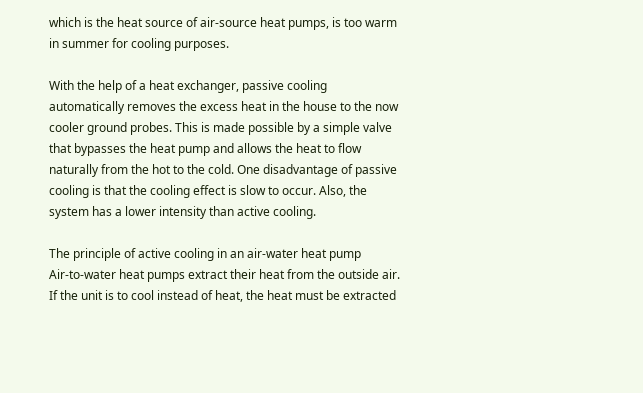which is the heat source of air-source heat pumps, is too warm in summer for cooling purposes.

With the help of a heat exchanger, passive cooling automatically removes the excess heat in the house to the now cooler ground probes. This is made possible by a simple valve that bypasses the heat pump and allows the heat to flow naturally from the hot to the cold. One disadvantage of passive cooling is that the cooling effect is slow to occur. Also, the system has a lower intensity than active cooling.

The principle of active cooling in an air-water heat pump
Air-to-water heat pumps extract their heat from the outside air. If the unit is to cool instead of heat, the heat must be extracted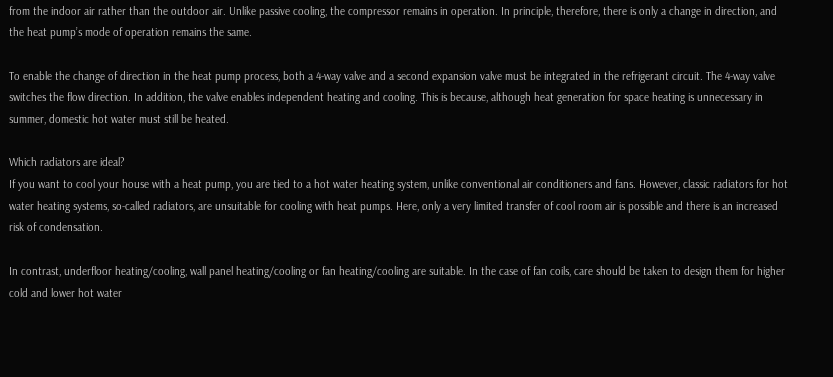from the indoor air rather than the outdoor air. Unlike passive cooling, the compressor remains in operation. In principle, therefore, there is only a change in direction, and the heat pump’s mode of operation remains the same.

To enable the change of direction in the heat pump process, both a 4-way valve and a second expansion valve must be integrated in the refrigerant circuit. The 4-way valve switches the flow direction. In addition, the valve enables independent heating and cooling. This is because, although heat generation for space heating is unnecessary in summer, domestic hot water must still be heated.

Which radiators are ideal?
If you want to cool your house with a heat pump, you are tied to a hot water heating system, unlike conventional air conditioners and fans. However, classic radiators for hot water heating systems, so-called radiators, are unsuitable for cooling with heat pumps. Here, only a very limited transfer of cool room air is possible and there is an increased risk of condensation.

In contrast, underfloor heating/cooling, wall panel heating/cooling or fan heating/cooling are suitable. In the case of fan coils, care should be taken to design them for higher cold and lower hot water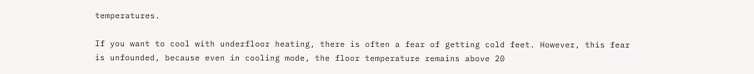temperatures.

If you want to cool with underfloor heating, there is often a fear of getting cold feet. However, this fear is unfounded, because even in cooling mode, the floor temperature remains above 20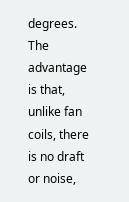degrees. The advantage is that, unlike fan coils, there is no draft or noise,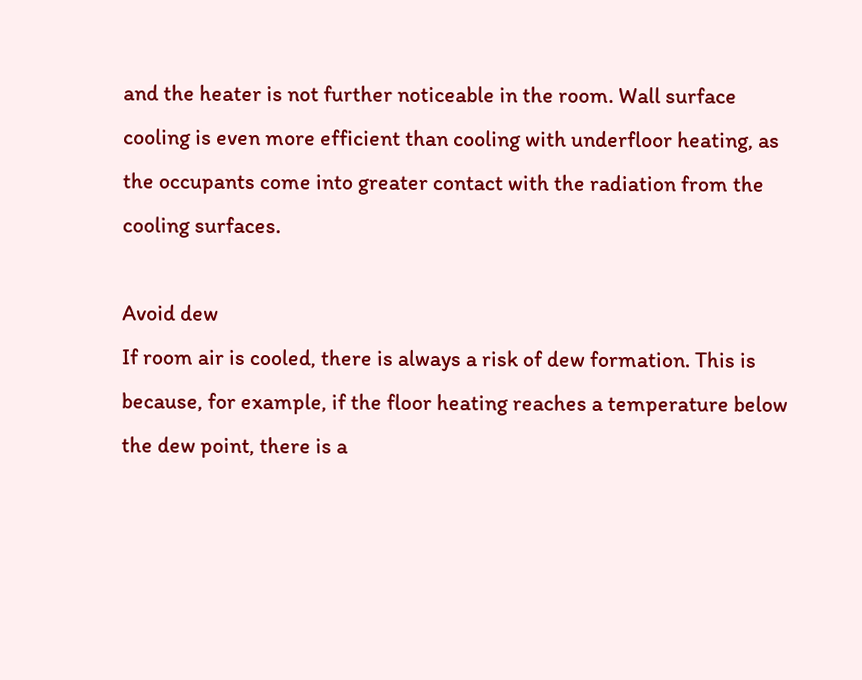and the heater is not further noticeable in the room. Wall surface cooling is even more efficient than cooling with underfloor heating, as the occupants come into greater contact with the radiation from the cooling surfaces.

Avoid dew
If room air is cooled, there is always a risk of dew formation. This is because, for example, if the floor heating reaches a temperature below the dew point, there is a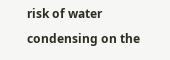risk of water condensing on the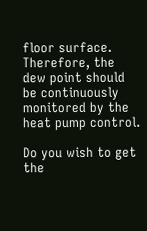floor surface. Therefore, the dew point should be continuously monitored by the heat pump control.

Do you wish to get the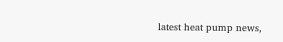latest heat pump news,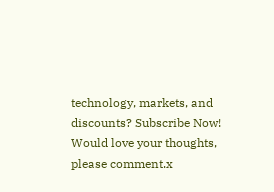technology, markets, and discounts? Subscribe Now!
Would love your thoughts, please comment.x